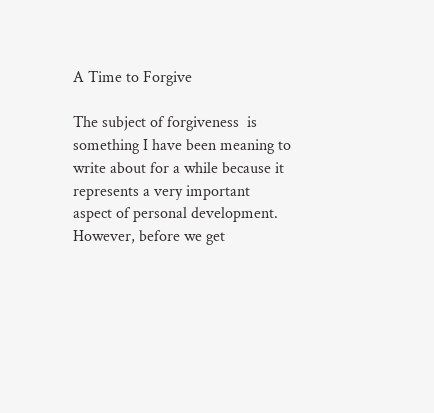A Time to Forgive

The subject of forgiveness  is something I have been meaning to write about for a while because it represents a very important aspect of personal development. However, before we get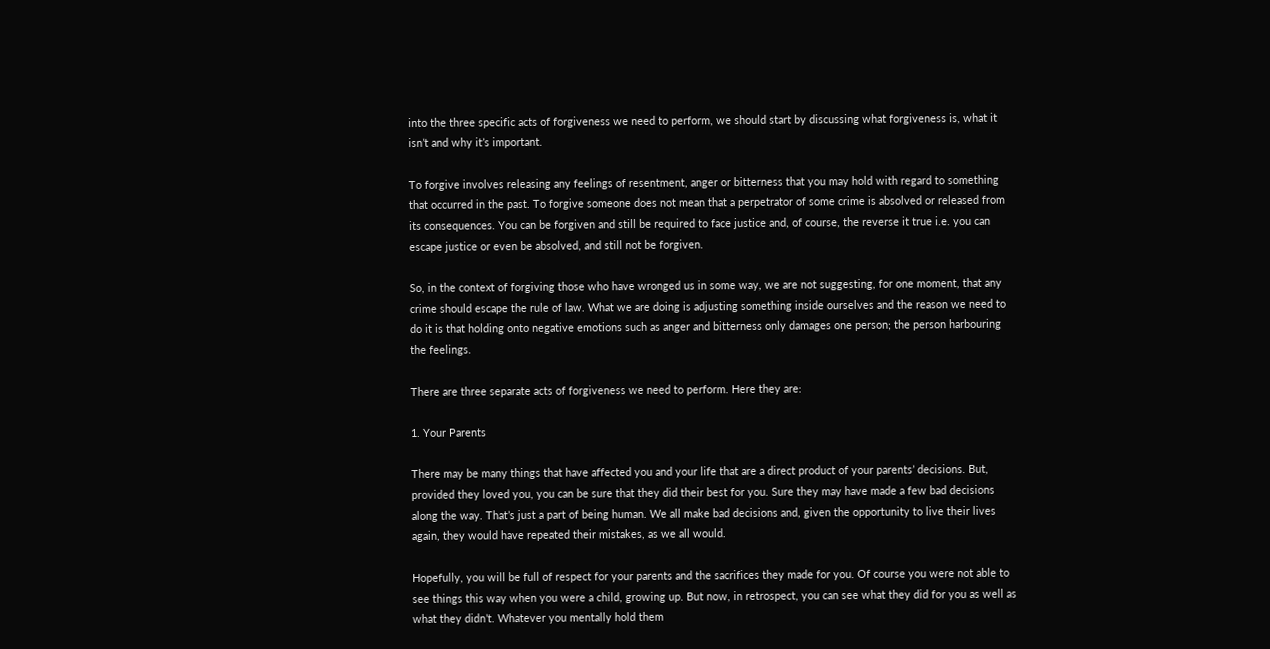into the three specific acts of forgiveness we need to perform, we should start by discussing what forgiveness is, what it isn’t and why it’s important.

To forgive involves releasing any feelings of resentment, anger or bitterness that you may hold with regard to something that occurred in the past. To forgive someone does not mean that a perpetrator of some crime is absolved or released from its consequences. You can be forgiven and still be required to face justice and, of course, the reverse it true i.e. you can escape justice or even be absolved, and still not be forgiven.

So, in the context of forgiving those who have wronged us in some way, we are not suggesting, for one moment, that any crime should escape the rule of law. What we are doing is adjusting something inside ourselves and the reason we need to do it is that holding onto negative emotions such as anger and bitterness only damages one person; the person harbouring the feelings.

There are three separate acts of forgiveness we need to perform. Here they are:

1. Your Parents

There may be many things that have affected you and your life that are a direct product of your parents’ decisions. But, provided they loved you, you can be sure that they did their best for you. Sure they may have made a few bad decisions along the way. That’s just a part of being human. We all make bad decisions and, given the opportunity to live their lives again, they would have repeated their mistakes, as we all would.

Hopefully, you will be full of respect for your parents and the sacrifices they made for you. Of course you were not able to see things this way when you were a child, growing up. But now, in retrospect, you can see what they did for you as well as what they didn’t. Whatever you mentally hold them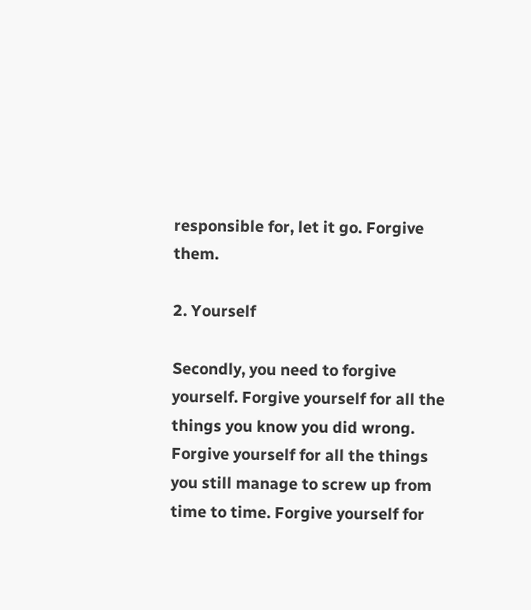responsible for, let it go. Forgive them.

2. Yourself

Secondly, you need to forgive yourself. Forgive yourself for all the things you know you did wrong. Forgive yourself for all the things you still manage to screw up from time to time. Forgive yourself for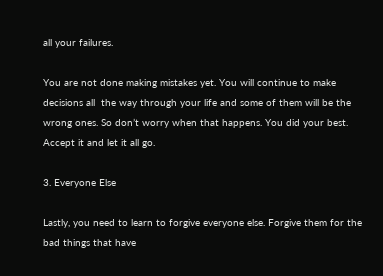all your failures.

You are not done making mistakes yet. You will continue to make decisions all  the way through your life and some of them will be the wrong ones. So don’t worry when that happens. You did your best. Accept it and let it all go.

3. Everyone Else

Lastly, you need to learn to forgive everyone else. Forgive them for the bad things that have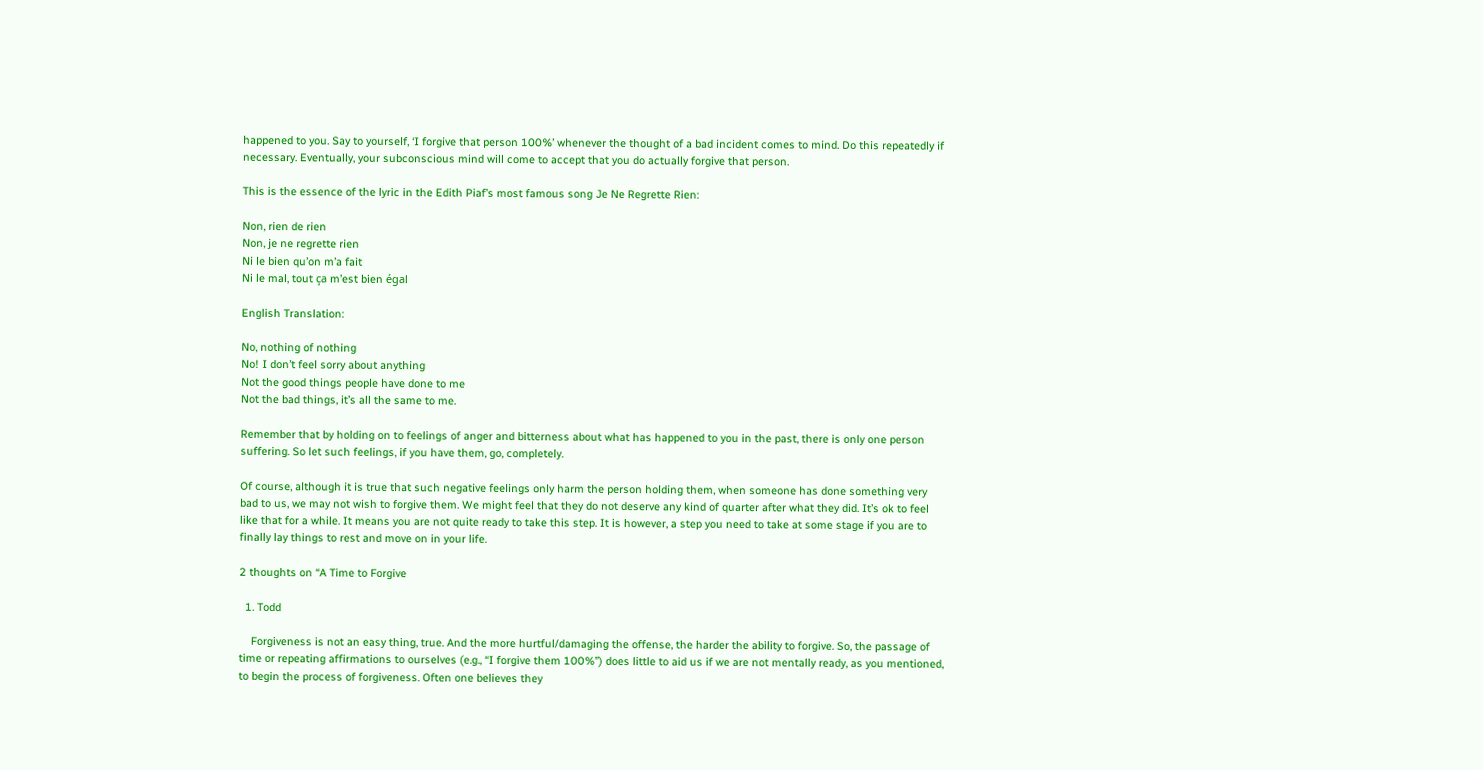happened to you. Say to yourself, ‘I forgive that person 100%’ whenever the thought of a bad incident comes to mind. Do this repeatedly if necessary. Eventually, your subconscious mind will come to accept that you do actually forgive that person.

This is the essence of the lyric in the Edith Piaf’s most famous song Je Ne Regrette Rien:

Non, rien de rien
Non, je ne regrette rien
Ni le bien qu’on m’a fait
Ni le mal, tout ça m’est bien égal

English Translation:

No, nothing of nothing
No! I don’t feel sorry about anything
Not the good things people have done to me
Not the bad things, it’s all the same to me.

Remember that by holding on to feelings of anger and bitterness about what has happened to you in the past, there is only one person suffering. So let such feelings, if you have them, go, completely.

Of course, although it is true that such negative feelings only harm the person holding them, when someone has done something very bad to us, we may not wish to forgive them. We might feel that they do not deserve any kind of quarter after what they did. It’s ok to feel like that for a while. It means you are not quite ready to take this step. It is however, a step you need to take at some stage if you are to finally lay things to rest and move on in your life.

2 thoughts on “A Time to Forgive

  1. Todd

    Forgiveness is not an easy thing, true. And the more hurtful/damaging the offense, the harder the ability to forgive. So, the passage of time or repeating affirmations to ourselves (e.g., “I forgive them 100%”) does little to aid us if we are not mentally ready, as you mentioned, to begin the process of forgiveness. Often one believes they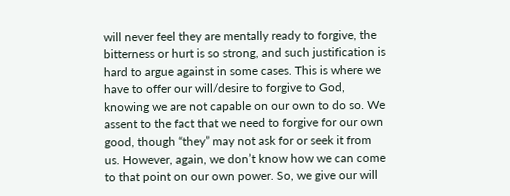will never feel they are mentally ready to forgive, the bitterness or hurt is so strong, and such justification is hard to argue against in some cases. This is where we have to offer our will/desire to forgive to God, knowing we are not capable on our own to do so. We assent to the fact that we need to forgive for our own good, though “they” may not ask for or seek it from us. However, again, we don’t know how we can come to that point on our own power. So, we give our will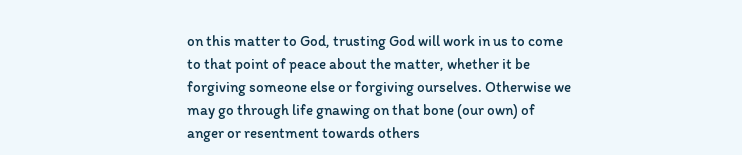on this matter to God, trusting God will work in us to come to that point of peace about the matter, whether it be forgiving someone else or forgiving ourselves. Otherwise we may go through life gnawing on that bone (our own) of anger or resentment towards others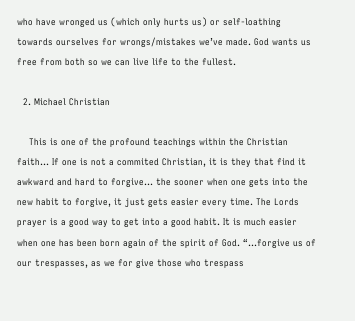who have wronged us (which only hurts us) or self-loathing towards ourselves for wrongs/mistakes we’ve made. God wants us free from both so we can live life to the fullest.

  2. Michael Christian

    This is one of the profound teachings within the Christian faith… If one is not a commited Christian, it is they that find it awkward and hard to forgive… the sooner when one gets into the new habit to forgive, it just gets easier every time. The Lords prayer is a good way to get into a good habit. It is much easier when one has been born again of the spirit of God. “…forgive us of our trespasses, as we for give those who trespass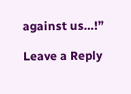against us…!”

Leave a Reply